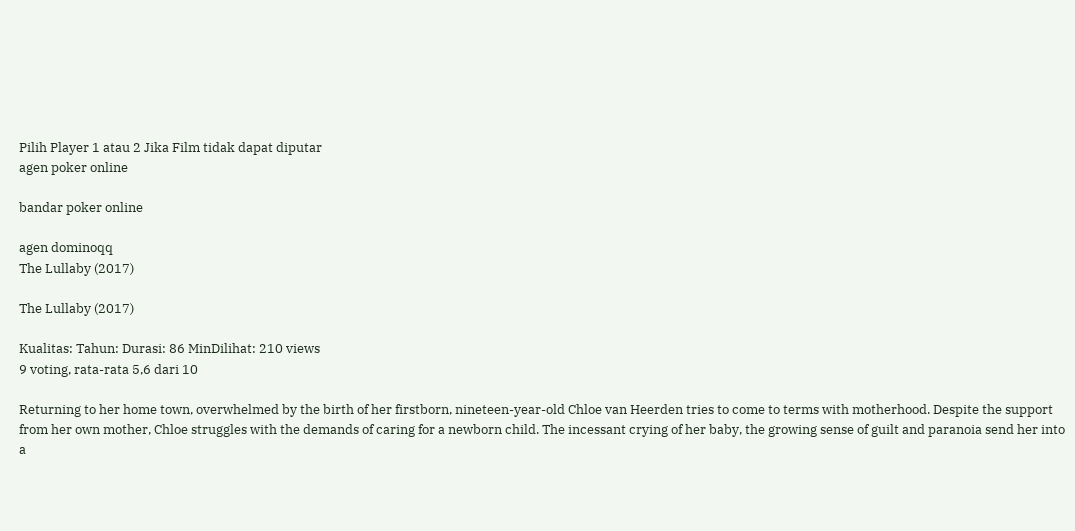Pilih Player 1 atau 2 Jika Film tidak dapat diputar
agen poker online

bandar poker online

agen dominoqq
The Lullaby (2017)

The Lullaby (2017)

Kualitas: Tahun: Durasi: 86 MinDilihat: 210 views
9 voting, rata-rata 5,6 dari 10

Returning to her home town, overwhelmed by the birth of her firstborn, nineteen-year-old Chloe van Heerden tries to come to terms with motherhood. Despite the support from her own mother, Chloe struggles with the demands of caring for a newborn child. The incessant crying of her baby, the growing sense of guilt and paranoia send her into a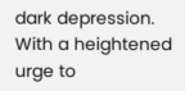dark depression. With a heightened urge to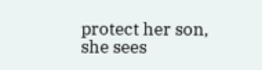protect her son, she sees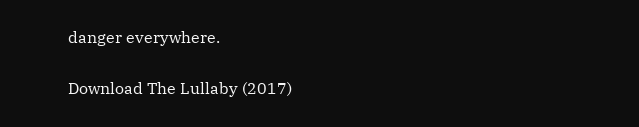danger everywhere.

Download The Lullaby (2017)